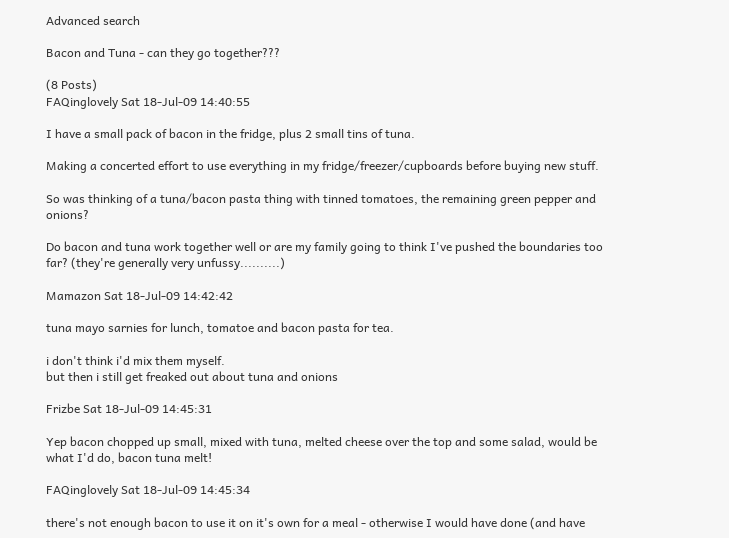Advanced search

Bacon and Tuna - can they go together???

(8 Posts)
FAQinglovely Sat 18-Jul-09 14:40:55

I have a small pack of bacon in the fridge, plus 2 small tins of tuna.

Making a concerted effort to use everything in my fridge/freezer/cupboards before buying new stuff.

So was thinking of a tuna/bacon pasta thing with tinned tomatoes, the remaining green pepper and onions?

Do bacon and tuna work together well or are my family going to think I've pushed the boundaries too far? (they're generally very unfussy..........)

Mamazon Sat 18-Jul-09 14:42:42

tuna mayo sarnies for lunch, tomatoe and bacon pasta for tea.

i don't think i'd mix them myself.
but then i still get freaked out about tuna and onions

Frizbe Sat 18-Jul-09 14:45:31

Yep bacon chopped up small, mixed with tuna, melted cheese over the top and some salad, would be what I'd do, bacon tuna melt!

FAQinglovely Sat 18-Jul-09 14:45:34

there's not enough bacon to use it on it's own for a meal - otherwise I would have done (and have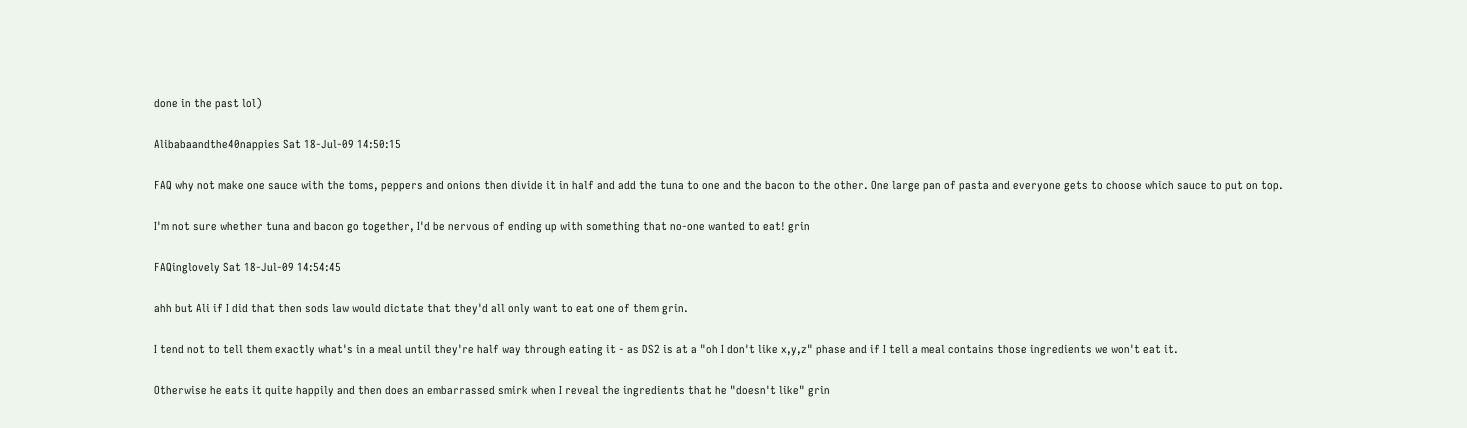done in the past lol)

Alibabaandthe40nappies Sat 18-Jul-09 14:50:15

FAQ why not make one sauce with the toms, peppers and onions then divide it in half and add the tuna to one and the bacon to the other. One large pan of pasta and everyone gets to choose which sauce to put on top.

I'm not sure whether tuna and bacon go together, I'd be nervous of ending up with something that no-one wanted to eat! grin

FAQinglovely Sat 18-Jul-09 14:54:45

ahh but Ali if I did that then sods law would dictate that they'd all only want to eat one of them grin.

I tend not to tell them exactly what's in a meal until they're half way through eating it - as DS2 is at a "oh I don't like x,y,z" phase and if I tell a meal contains those ingredients we won't eat it.

Otherwise he eats it quite happily and then does an embarrassed smirk when I reveal the ingredients that he "doesn't like" grin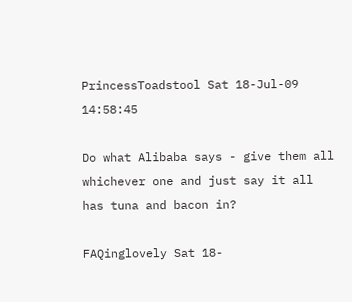PrincessToadstool Sat 18-Jul-09 14:58:45

Do what Alibaba says - give them all whichever one and just say it all has tuna and bacon in?

FAQinglovely Sat 18-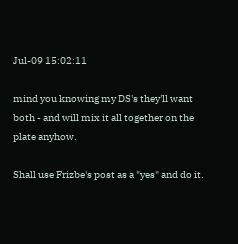Jul-09 15:02:11

mind you knowing my DS's they'll want both - and will mix it all together on the plate anyhow.

Shall use Frizbe's post as a "yes" and do it.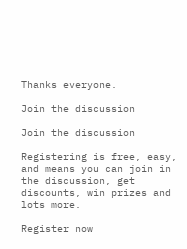Thanks everyone.

Join the discussion

Join the discussion

Registering is free, easy, and means you can join in the discussion, get discounts, win prizes and lots more.

Register now